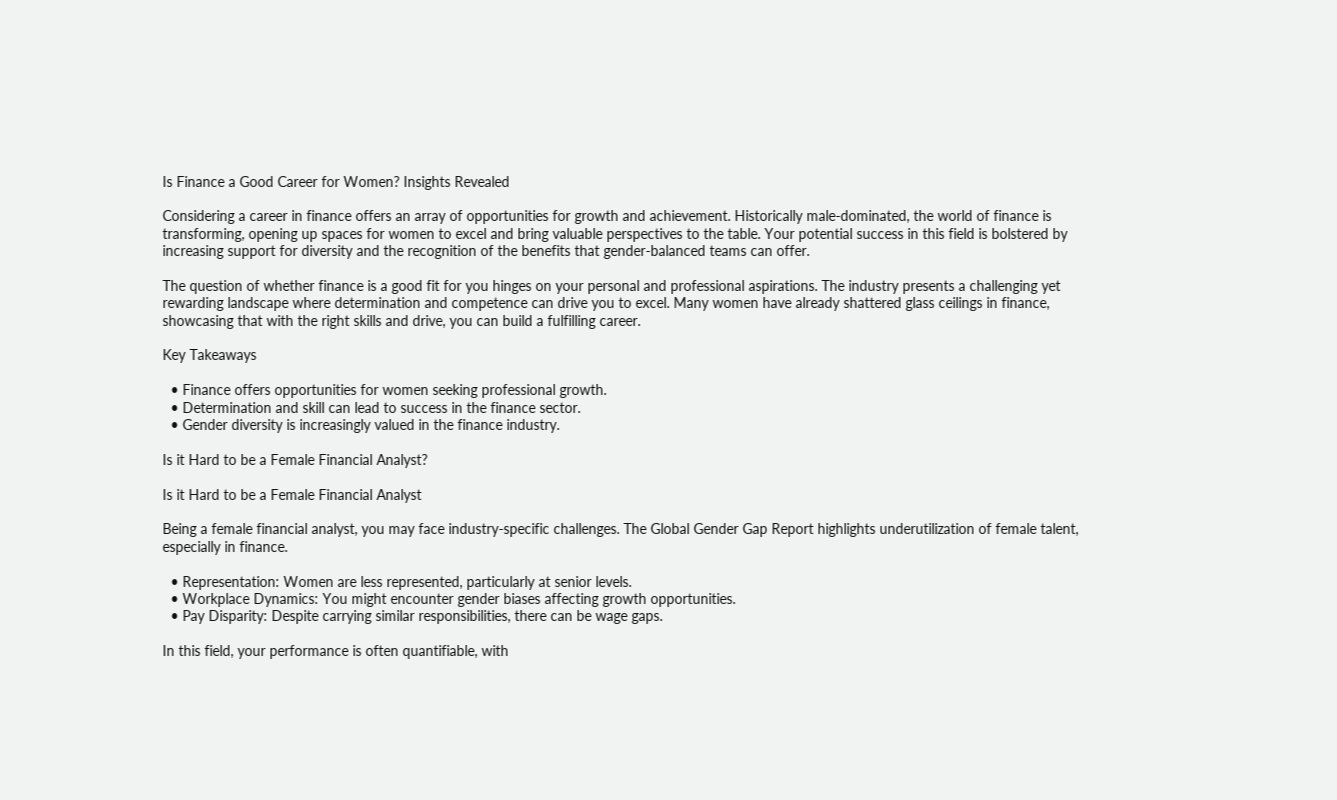Is Finance a Good Career for Women? Insights Revealed

Considering a career in finance offers an array of opportunities for growth and achievement. Historically male-dominated, the world of finance is transforming, opening up spaces for women to excel and bring valuable perspectives to the table. Your potential success in this field is bolstered by increasing support for diversity and the recognition of the benefits that gender-balanced teams can offer.

The question of whether finance is a good fit for you hinges on your personal and professional aspirations. The industry presents a challenging yet rewarding landscape where determination and competence can drive you to excel. Many women have already shattered glass ceilings in finance, showcasing that with the right skills and drive, you can build a fulfilling career.

Key Takeaways

  • Finance offers opportunities for women seeking professional growth.
  • Determination and skill can lead to success in the finance sector.
  • Gender diversity is increasingly valued in the finance industry.

Is it Hard to be a Female Financial Analyst?

Is it Hard to be a Female Financial Analyst

Being a female financial analyst, you may face industry-specific challenges. The Global Gender Gap Report highlights underutilization of female talent, especially in finance.

  • Representation: Women are less represented, particularly at senior levels.
  • Workplace Dynamics: You might encounter gender biases affecting growth opportunities.
  • Pay Disparity: Despite carrying similar responsibilities, there can be wage gaps.

In this field, your performance is often quantifiable, with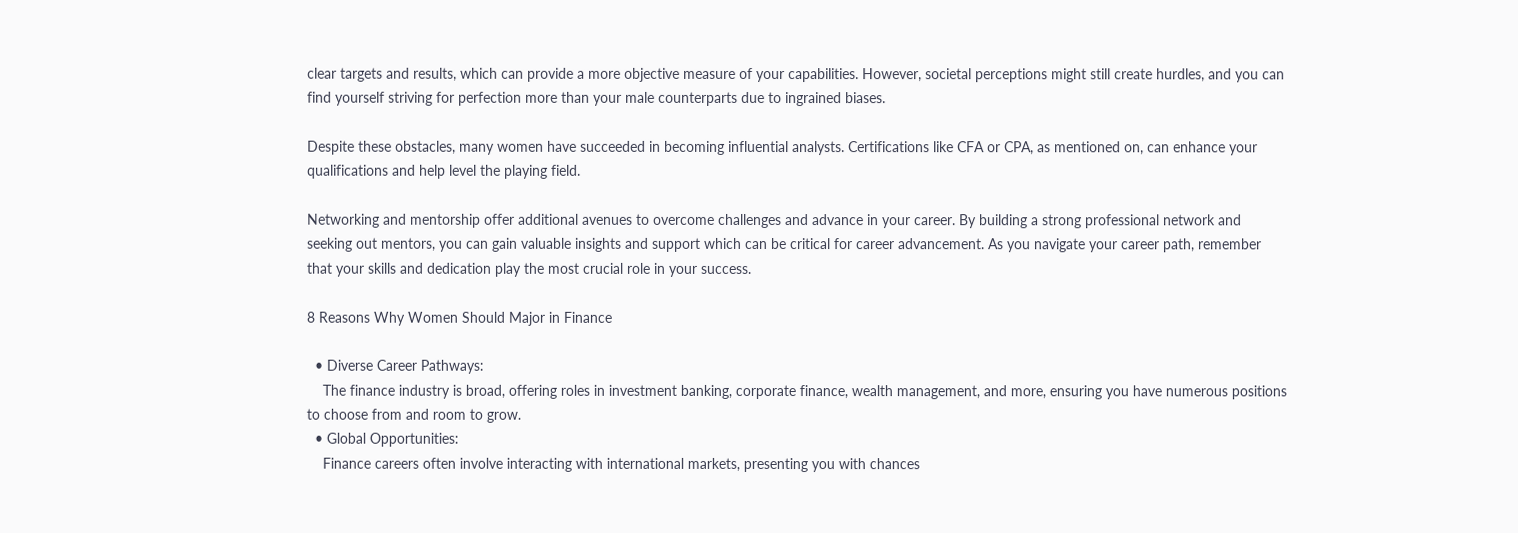clear targets and results, which can provide a more objective measure of your capabilities. However, societal perceptions might still create hurdles, and you can find yourself striving for perfection more than your male counterparts due to ingrained biases.

Despite these obstacles, many women have succeeded in becoming influential analysts. Certifications like CFA or CPA, as mentioned on, can enhance your qualifications and help level the playing field.

Networking and mentorship offer additional avenues to overcome challenges and advance in your career. By building a strong professional network and seeking out mentors, you can gain valuable insights and support which can be critical for career advancement. As you navigate your career path, remember that your skills and dedication play the most crucial role in your success.

8 Reasons Why Women Should Major in Finance

  • Diverse Career Pathways:
    The finance industry is broad, offering roles in investment banking, corporate finance, wealth management, and more, ensuring you have numerous positions to choose from and room to grow.
  • Global Opportunities:
    Finance careers often involve interacting with international markets, presenting you with chances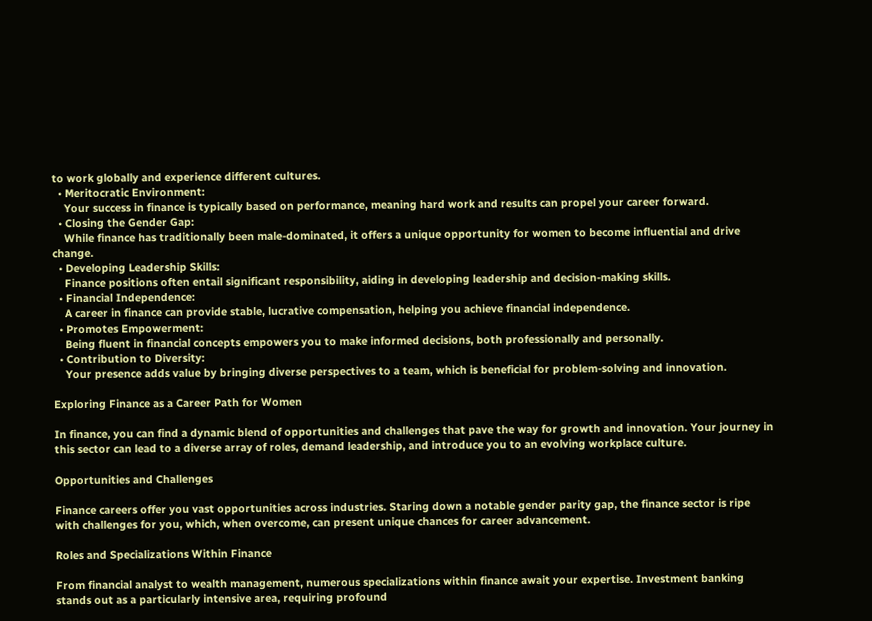to work globally and experience different cultures.
  • Meritocratic Environment:
    Your success in finance is typically based on performance, meaning hard work and results can propel your career forward.
  • Closing the Gender Gap:
    While finance has traditionally been male-dominated, it offers a unique opportunity for women to become influential and drive change.
  • Developing Leadership Skills:
    Finance positions often entail significant responsibility, aiding in developing leadership and decision-making skills.
  • Financial Independence:
    A career in finance can provide stable, lucrative compensation, helping you achieve financial independence.
  • Promotes Empowerment:
    Being fluent in financial concepts empowers you to make informed decisions, both professionally and personally.
  • Contribution to Diversity:
    Your presence adds value by bringing diverse perspectives to a team, which is beneficial for problem-solving and innovation.

Exploring Finance as a Career Path for Women

In finance, you can find a dynamic blend of opportunities and challenges that pave the way for growth and innovation. Your journey in this sector can lead to a diverse array of roles, demand leadership, and introduce you to an evolving workplace culture.

Opportunities and Challenges

Finance careers offer you vast opportunities across industries. Staring down a notable gender parity gap, the finance sector is ripe with challenges for you, which, when overcome, can present unique chances for career advancement.

Roles and Specializations Within Finance

From financial analyst to wealth management, numerous specializations within finance await your expertise. Investment banking stands out as a particularly intensive area, requiring profound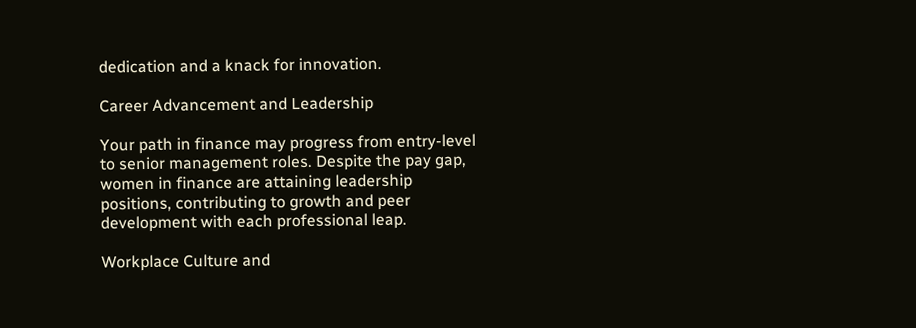dedication and a knack for innovation.

Career Advancement and Leadership

Your path in finance may progress from entry-level to senior management roles. Despite the pay gap, women in finance are attaining leadership positions, contributing to growth and peer development with each professional leap.

Workplace Culture and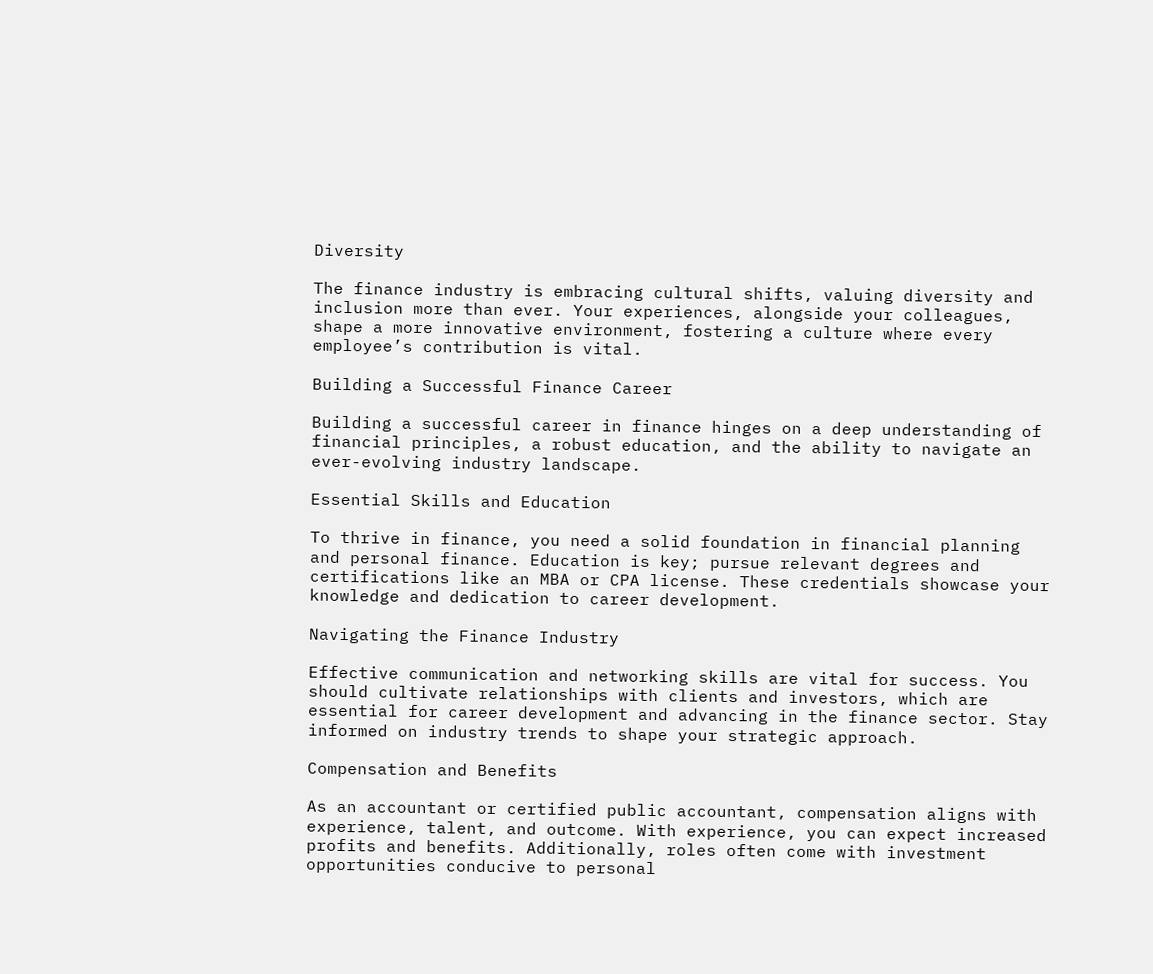Diversity

The finance industry is embracing cultural shifts, valuing diversity and inclusion more than ever. Your experiences, alongside your colleagues, shape a more innovative environment, fostering a culture where every employee’s contribution is vital.

Building a Successful Finance Career

Building a successful career in finance hinges on a deep understanding of financial principles, a robust education, and the ability to navigate an ever-evolving industry landscape.

Essential Skills and Education

To thrive in finance, you need a solid foundation in financial planning and personal finance. Education is key; pursue relevant degrees and certifications like an MBA or CPA license. These credentials showcase your knowledge and dedication to career development.

Navigating the Finance Industry

Effective communication and networking skills are vital for success. You should cultivate relationships with clients and investors, which are essential for career development and advancing in the finance sector. Stay informed on industry trends to shape your strategic approach.

Compensation and Benefits

As an accountant or certified public accountant, compensation aligns with experience, talent, and outcome. With experience, you can expect increased profits and benefits. Additionally, roles often come with investment opportunities conducive to personal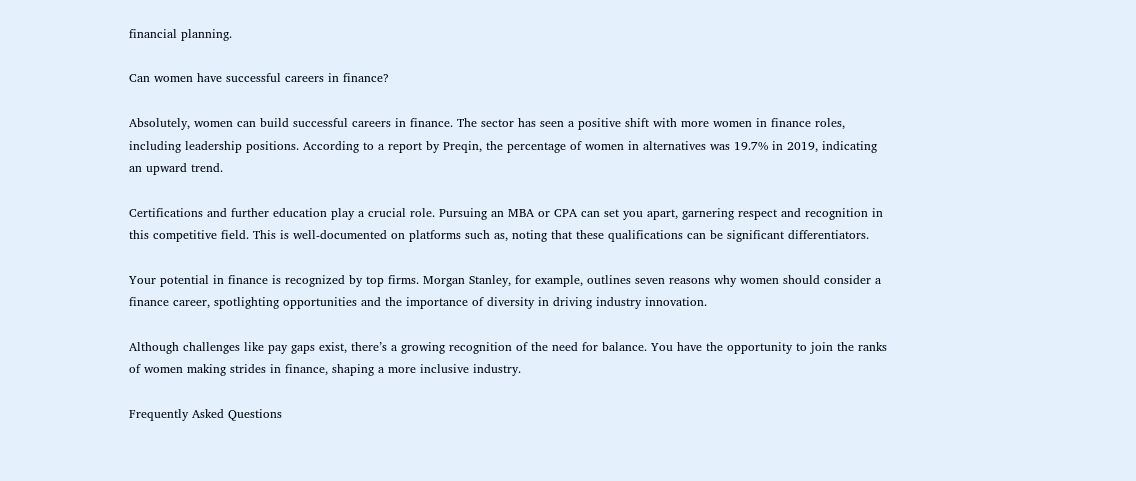financial planning.

Can women have successful careers in finance?

Absolutely, women can build successful careers in finance. The sector has seen a positive shift with more women in finance roles, including leadership positions. According to a report by Preqin, the percentage of women in alternatives was 19.7% in 2019, indicating an upward trend.

Certifications and further education play a crucial role. Pursuing an MBA or CPA can set you apart, garnering respect and recognition in this competitive field. This is well-documented on platforms such as, noting that these qualifications can be significant differentiators.

Your potential in finance is recognized by top firms. Morgan Stanley, for example, outlines seven reasons why women should consider a finance career, spotlighting opportunities and the importance of diversity in driving industry innovation.

Although challenges like pay gaps exist, there’s a growing recognition of the need for balance. You have the opportunity to join the ranks of women making strides in finance, shaping a more inclusive industry.

Frequently Asked Questions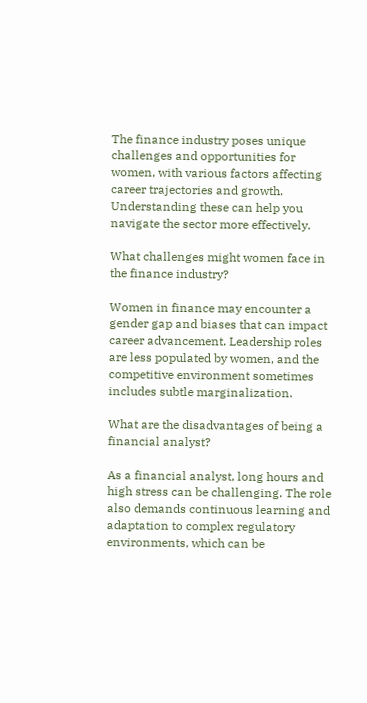The finance industry poses unique challenges and opportunities for women, with various factors affecting career trajectories and growth. Understanding these can help you navigate the sector more effectively.

What challenges might women face in the finance industry?

Women in finance may encounter a gender gap and biases that can impact career advancement. Leadership roles are less populated by women, and the competitive environment sometimes includes subtle marginalization.

What are the disadvantages of being a financial analyst?

As a financial analyst, long hours and high stress can be challenging. The role also demands continuous learning and adaptation to complex regulatory environments, which can be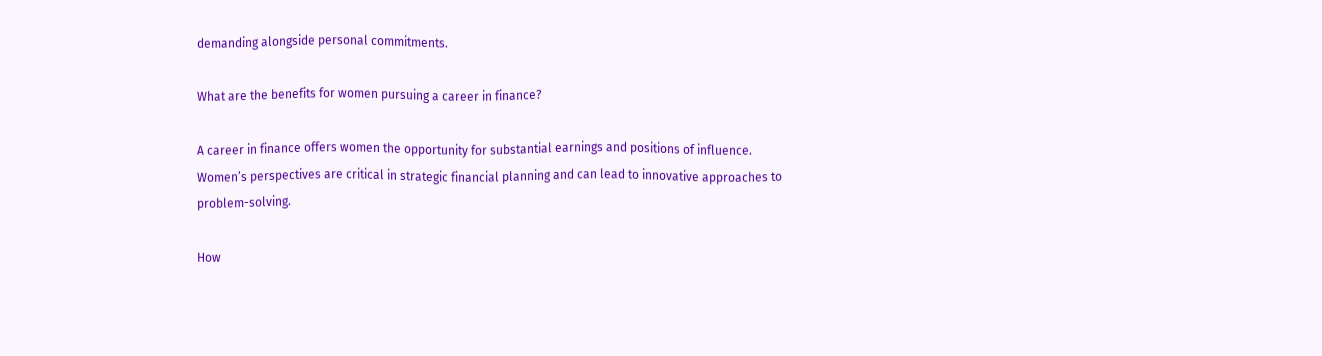demanding alongside personal commitments.

What are the benefits for women pursuing a career in finance?

A career in finance offers women the opportunity for substantial earnings and positions of influence. Women’s perspectives are critical in strategic financial planning and can lead to innovative approaches to problem-solving.

How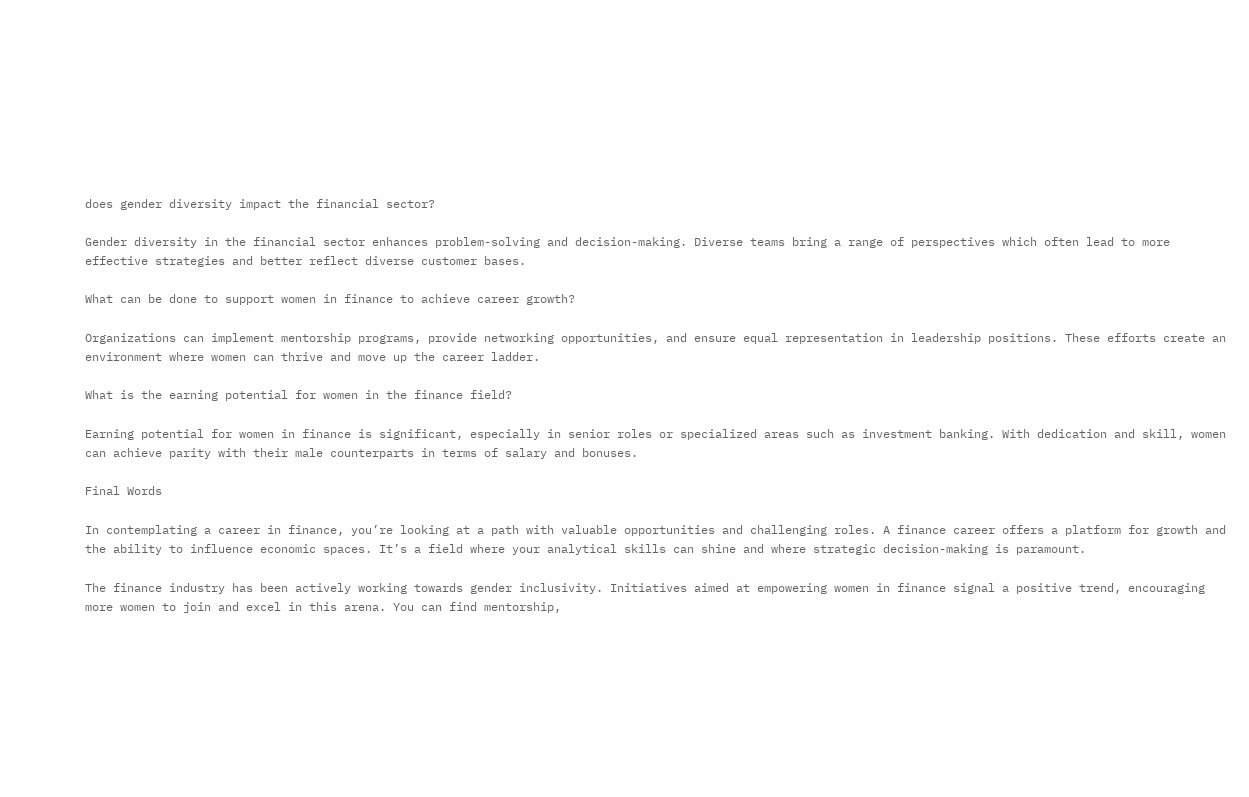does gender diversity impact the financial sector?

Gender diversity in the financial sector enhances problem-solving and decision-making. Diverse teams bring a range of perspectives which often lead to more effective strategies and better reflect diverse customer bases.

What can be done to support women in finance to achieve career growth?

Organizations can implement mentorship programs, provide networking opportunities, and ensure equal representation in leadership positions. These efforts create an environment where women can thrive and move up the career ladder.

What is the earning potential for women in the finance field?

Earning potential for women in finance is significant, especially in senior roles or specialized areas such as investment banking. With dedication and skill, women can achieve parity with their male counterparts in terms of salary and bonuses.

Final Words

In contemplating a career in finance, you’re looking at a path with valuable opportunities and challenging roles. A finance career offers a platform for growth and the ability to influence economic spaces. It’s a field where your analytical skills can shine and where strategic decision-making is paramount.

The finance industry has been actively working towards gender inclusivity. Initiatives aimed at empowering women in finance signal a positive trend, encouraging more women to join and excel in this arena. You can find mentorship,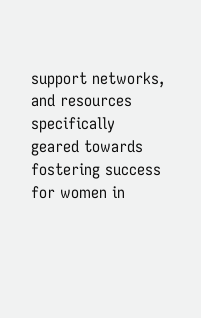support networks, and resources specifically geared towards fostering success for women in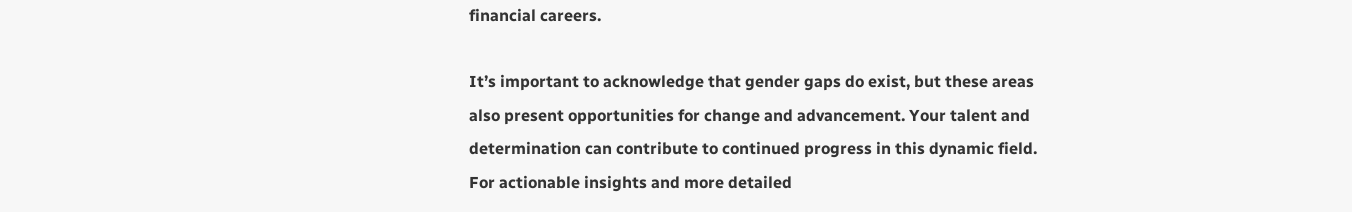financial careers.

It’s important to acknowledge that gender gaps do exist, but these areas also present opportunities for change and advancement. Your talent and determination can contribute to continued progress in this dynamic field. For actionable insights and more detailed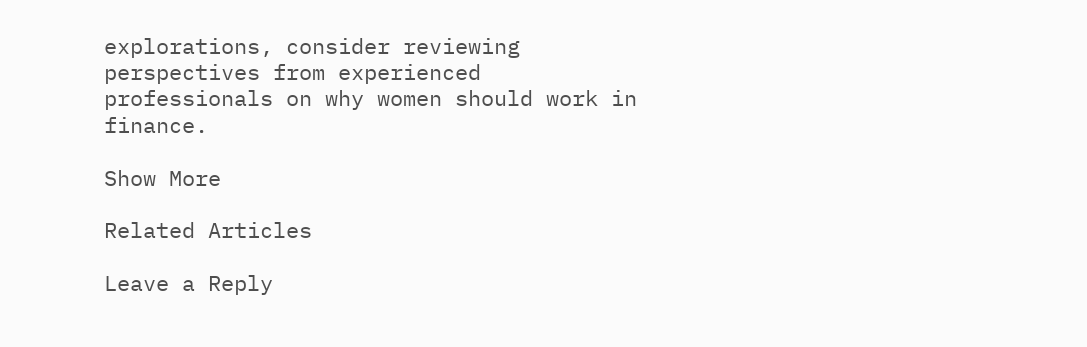explorations, consider reviewing perspectives from experienced professionals on why women should work in finance.

Show More

Related Articles

Leave a Reply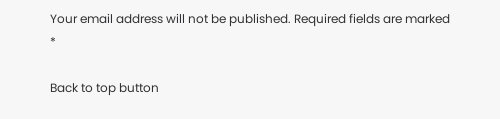Your email address will not be published. Required fields are marked *

Back to top button